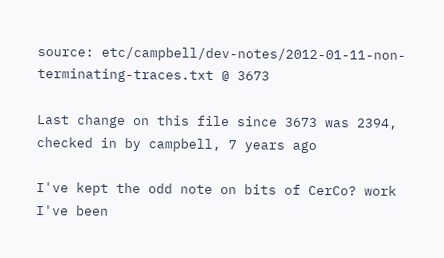source: etc/campbell/dev-notes/2012-01-11-non-terminating-traces.txt @ 3673

Last change on this file since 3673 was 2394, checked in by campbell, 7 years ago

I've kept the odd note on bits of CerCo? work I've been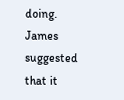doing. James suggested
that it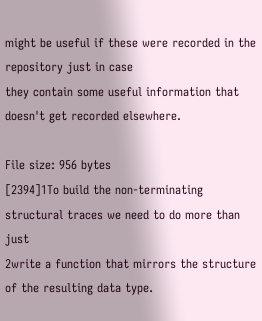might be useful if these were recorded in the repository just in case
they contain some useful information that doesn't get recorded elsewhere.

File size: 956 bytes
[2394]1To build the non-terminating structural traces we need to do more than just
2write a function that mirrors the structure of the resulting data type.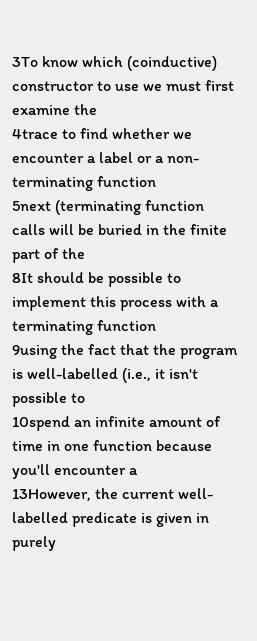3To know which (coinductive) constructor to use we must first examine the
4trace to find whether we encounter a label or a non-terminating function
5next (terminating function calls will be buried in the finite part of the
8It should be possible to implement this process with a terminating function
9using the fact that the program is well-labelled (i.e., it isn't possible to
10spend an infinite amount of time in one function because you'll encounter a
13However, the current well-labelled predicate is given in purely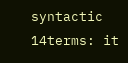syntactic
14terms: it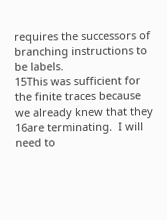requires the successors of branching instructions to be labels.
15This was sufficient for the finite traces because we already knew that they
16are terminating.  I will need to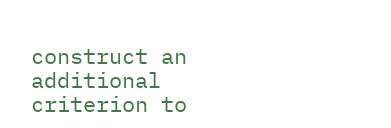construct an additional criterion to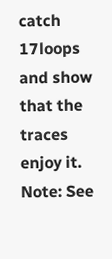catch
17loops and show that the traces enjoy it.
Note: See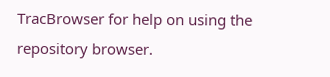TracBrowser for help on using the repository browser.